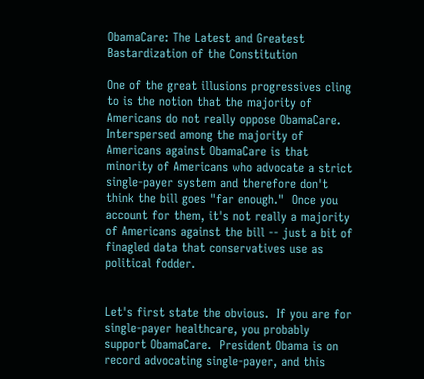ObamaCare: The Latest and Greatest Bastardization of the Constitution

One of the great illusions progressives cling to is the notion that the majority of Americans do not really oppose ObamaCare.  Interspersed among the majority of Americans against ObamaCare is that minority of Americans who advocate a strict single-payer system and therefore don't think the bill goes "far enough."  Once you account for them, it's not really a majority of Americans against the bill -- just a bit of finagled data that conservatives use as political fodder.


Let's first state the obvious.  If you are for single-payer healthcare, you probably support ObamaCare.  President Obama is on record advocating single-payer, and this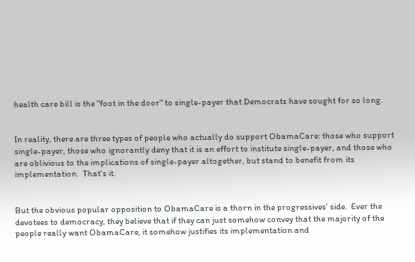health care bill is the "foot in the door" to single-payer that Democrats have sought for so long.


In reality, there are three types of people who actually do support ObamaCare: those who support single-payer, those who ignorantly deny that it is an effort to institute single-payer, and those who are oblivious to the implications of single-payer altogether, but stand to benefit from its implementation.  That's it.


But the obvious popular opposition to ObamaCare is a thorn in the progressives' side.  Ever the devotees to democracy, they believe that if they can just somehow convey that the majority of the people really want ObamaCare, it somehow justifies its implementation and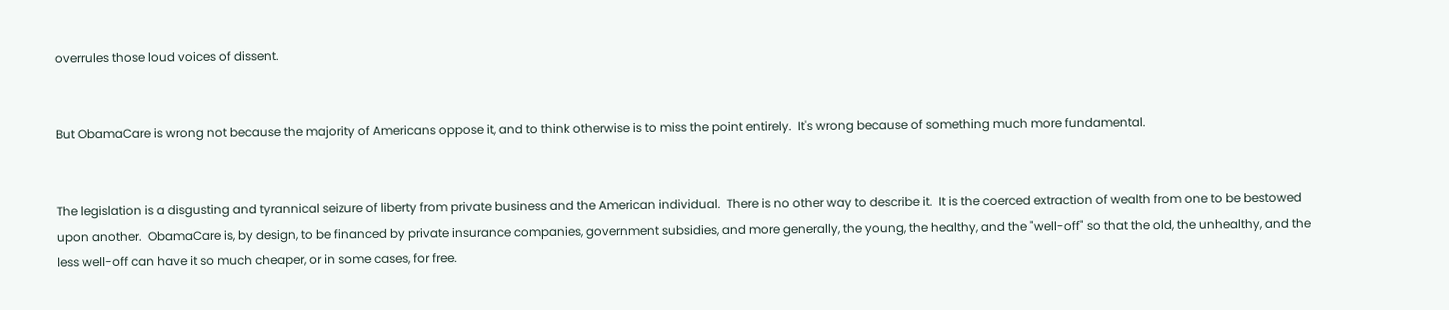overrules those loud voices of dissent.


But ObamaCare is wrong not because the majority of Americans oppose it, and to think otherwise is to miss the point entirely.  It's wrong because of something much more fundamental.


The legislation is a disgusting and tyrannical seizure of liberty from private business and the American individual.  There is no other way to describe it.  It is the coerced extraction of wealth from one to be bestowed upon another.  ObamaCare is, by design, to be financed by private insurance companies, government subsidies, and more generally, the young, the healthy, and the "well-off" so that the old, the unhealthy, and the less well-off can have it so much cheaper, or in some cases, for free.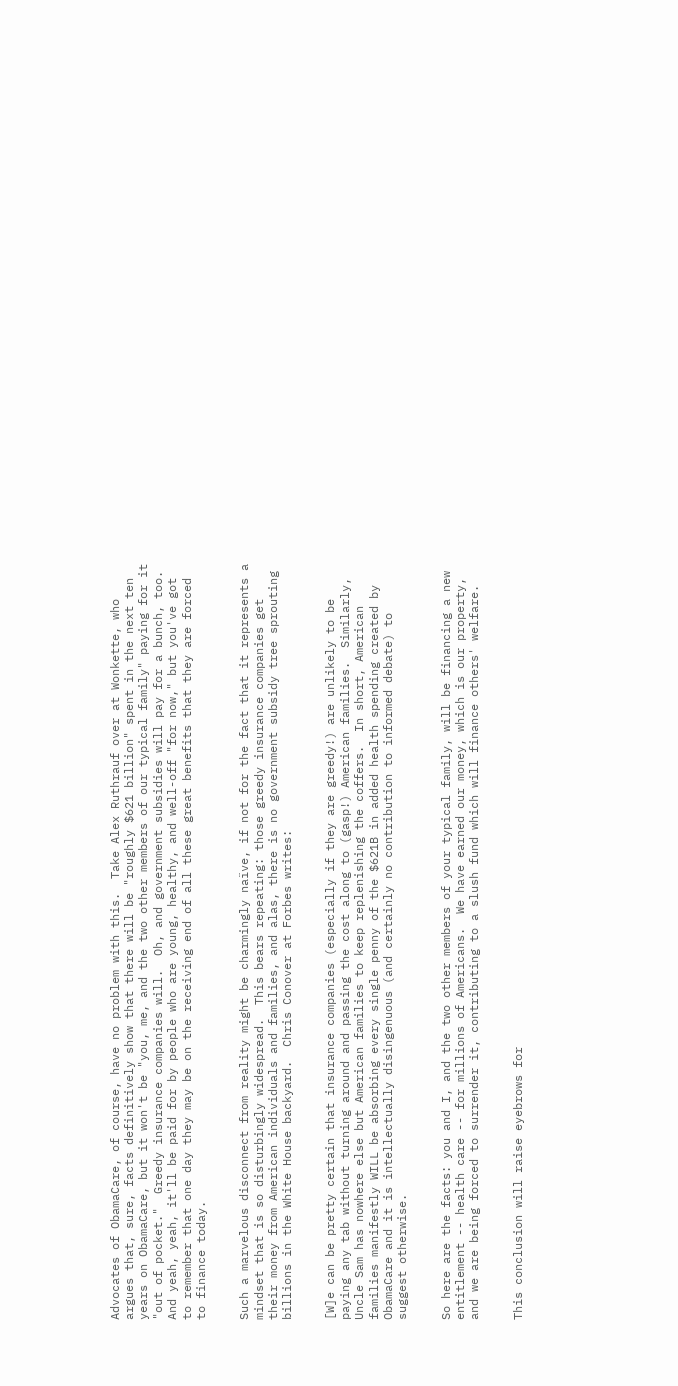Advocates of ObamaCare, of course, have no problem with this.  Take Alex Ruthrauf over at Wonkette, who argues that, sure, facts definitively show that there will be "roughly $621 billion" spent in the next ten years on ObamaCare, but it won't be "you, me, and the two other members of our typical family" paying for it "out of pocket."  Greedy insurance companies will.  Oh, and government subsidies will pay for a bunch, too.  And yeah, yeah, it'll be paid for by people who are young, healthy, and well-off "for now," but you've got to remember that one day they may be on the receiving end of all these great benefits that they are forced to finance today.


Such a marvelous disconnect from reality might be charmingly naïve, if not for the fact that it represents a mindset that is so disturbingly widespread.  This bears repeating: those greedy insurance companies get their money from American individuals and families, and alas, there is no government subsidy tree sprouting billions in the White House backyard.  Chris Conover at Forbes writes:


[W]e can be pretty certain that insurance companies (especially if they are greedy!) are unlikely to be paying any tab without turning around and passing the cost along to (gasp!) American families.  Similarly, Uncle Sam has nowhere else but American families to keep replenishing the coffers.  In short, American families manifestly WILL be absorbing every single penny of the $621B in added health spending created by ObamaCare and it is intellectually disingenuous (and certainly no contribution to informed debate) to suggest otherwise.


So here are the facts: you and I, and the two other members of your typical family, will be financing a new entitlement -- health care -- for millions of Americans.  We have earned our money, which is our property, and we are being forced to surrender it, contributing to a slush fund which will finance others' welfare.


This conclusion will raise eyebrows for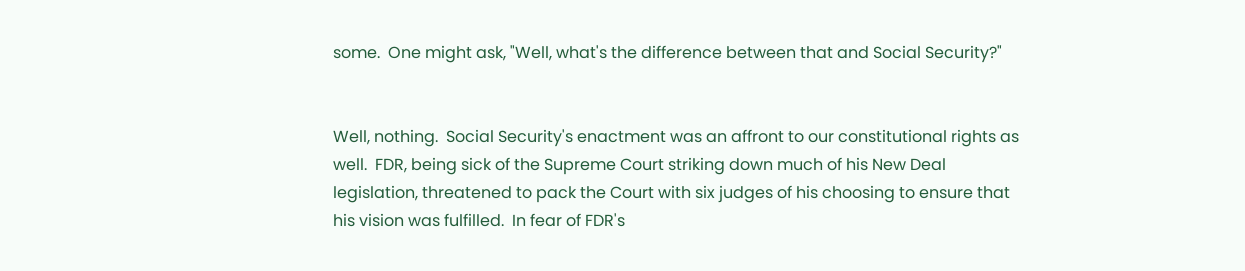some.  One might ask, "Well, what's the difference between that and Social Security?"


Well, nothing.  Social Security's enactment was an affront to our constitutional rights as well.  FDR, being sick of the Supreme Court striking down much of his New Deal legislation, threatened to pack the Court with six judges of his choosing to ensure that his vision was fulfilled.  In fear of FDR's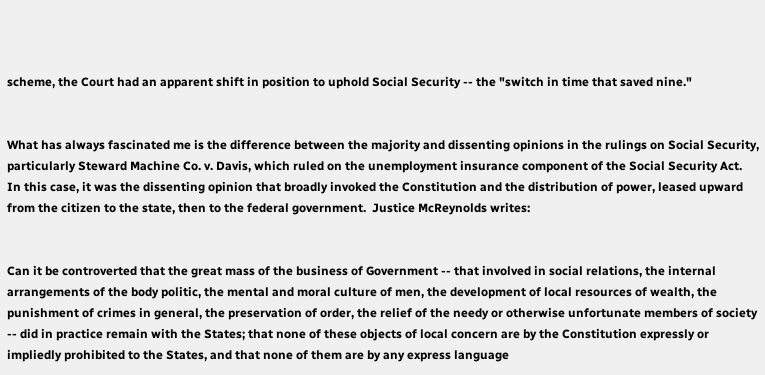scheme, the Court had an apparent shift in position to uphold Social Security -- the "switch in time that saved nine."


What has always fascinated me is the difference between the majority and dissenting opinions in the rulings on Social Security, particularly Steward Machine Co. v. Davis, which ruled on the unemployment insurance component of the Social Security Act.  In this case, it was the dissenting opinion that broadly invoked the Constitution and the distribution of power, leased upward from the citizen to the state, then to the federal government.  Justice McReynolds writes:


Can it be controverted that the great mass of the business of Government -- that involved in social relations, the internal arrangements of the body politic, the mental and moral culture of men, the development of local resources of wealth, the punishment of crimes in general, the preservation of order, the relief of the needy or otherwise unfortunate members of society -- did in practice remain with the States; that none of these objects of local concern are by the Constitution expressly or impliedly prohibited to the States, and that none of them are by any express language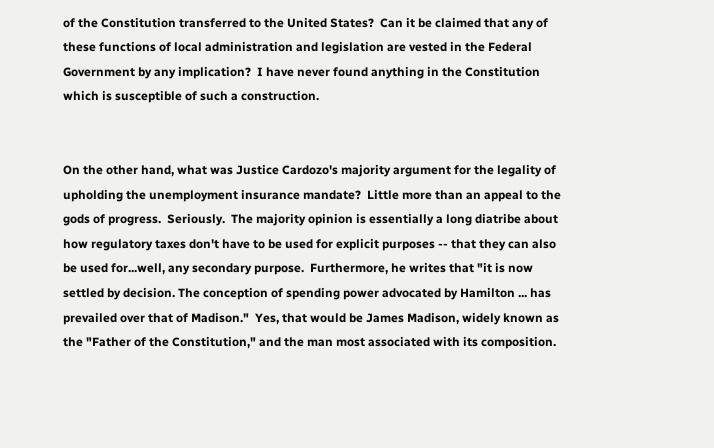of the Constitution transferred to the United States?  Can it be claimed that any of these functions of local administration and legislation are vested in the Federal Government by any implication?  I have never found anything in the Constitution which is susceptible of such a construction.


On the other hand, what was Justice Cardozo's majority argument for the legality of upholding the unemployment insurance mandate?  Little more than an appeal to the gods of progress.  Seriously.  The majority opinion is essentially a long diatribe about how regulatory taxes don't have to be used for explicit purposes -- that they can also be used for...well, any secondary purpose.  Furthermore, he writes that "it is now settled by decision. The conception of spending power advocated by Hamilton ... has prevailed over that of Madison."  Yes, that would be James Madison, widely known as the "Father of the Constitution," and the man most associated with its composition.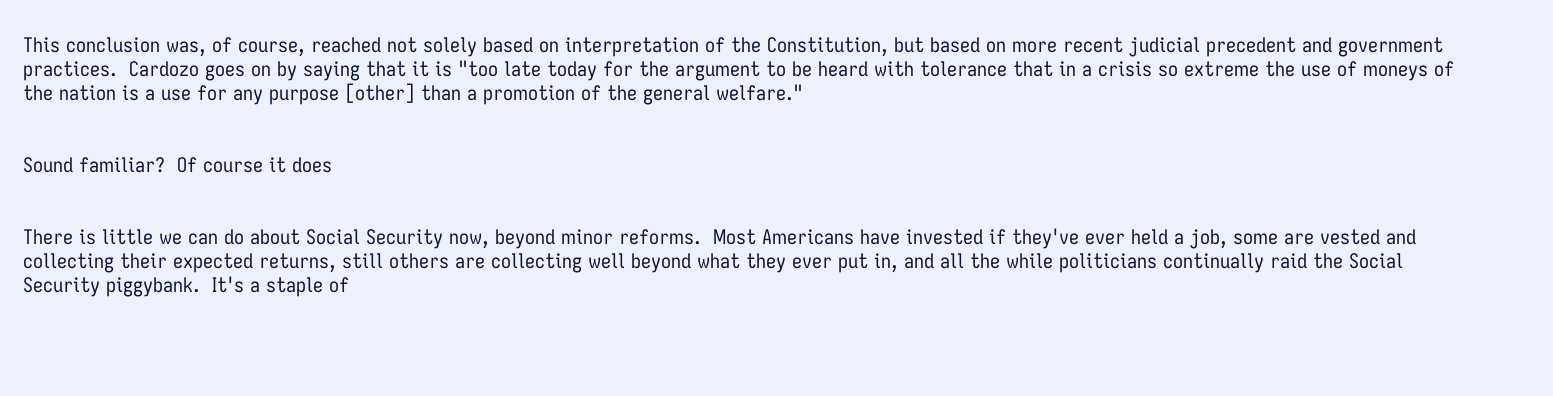This conclusion was, of course, reached not solely based on interpretation of the Constitution, but based on more recent judicial precedent and government practices.  Cardozo goes on by saying that it is "too late today for the argument to be heard with tolerance that in a crisis so extreme the use of moneys of the nation is a use for any purpose [other] than a promotion of the general welfare."


Sound familiar?  Of course it does


There is little we can do about Social Security now, beyond minor reforms.  Most Americans have invested if they've ever held a job, some are vested and collecting their expected returns, still others are collecting well beyond what they ever put in, and all the while politicians continually raid the Social Security piggybank.  It's a staple of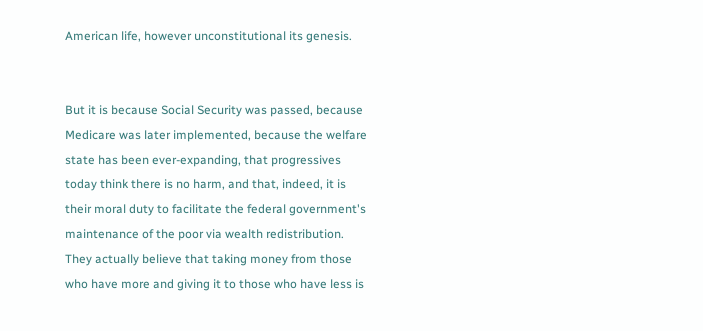American life, however unconstitutional its genesis.


But it is because Social Security was passed, because Medicare was later implemented, because the welfare state has been ever-expanding, that progressives today think there is no harm, and that, indeed, it is their moral duty to facilitate the federal government's maintenance of the poor via wealth redistribution.  They actually believe that taking money from those who have more and giving it to those who have less is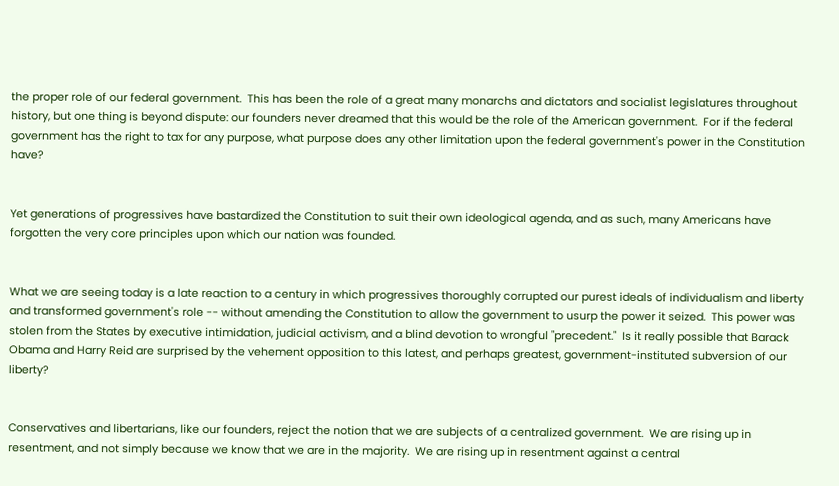the proper role of our federal government.  This has been the role of a great many monarchs and dictators and socialist legislatures throughout history, but one thing is beyond dispute: our founders never dreamed that this would be the role of the American government.  For if the federal government has the right to tax for any purpose, what purpose does any other limitation upon the federal government's power in the Constitution have?


Yet generations of progressives have bastardized the Constitution to suit their own ideological agenda, and as such, many Americans have forgotten the very core principles upon which our nation was founded.


What we are seeing today is a late reaction to a century in which progressives thoroughly corrupted our purest ideals of individualism and liberty and transformed government's role -- without amending the Constitution to allow the government to usurp the power it seized.  This power was stolen from the States by executive intimidation, judicial activism, and a blind devotion to wrongful "precedent."  Is it really possible that Barack Obama and Harry Reid are surprised by the vehement opposition to this latest, and perhaps greatest, government-instituted subversion of our liberty?


Conservatives and libertarians, like our founders, reject the notion that we are subjects of a centralized government.  We are rising up in resentment, and not simply because we know that we are in the majority.  We are rising up in resentment against a central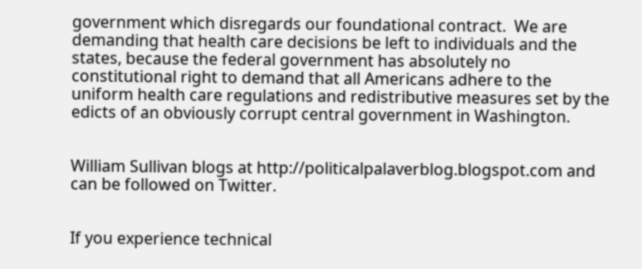government which disregards our foundational contract.  We are demanding that health care decisions be left to individuals and the states, because the federal government has absolutely no constitutional right to demand that all Americans adhere to the uniform health care regulations and redistributive measures set by the edicts of an obviously corrupt central government in Washington.


William Sullivan blogs at http://politicalpalaverblog.blogspot.com and can be followed on Twitter.


If you experience technical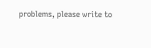problems, please write to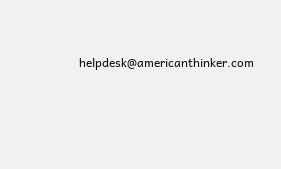helpdesk@americanthinker.com